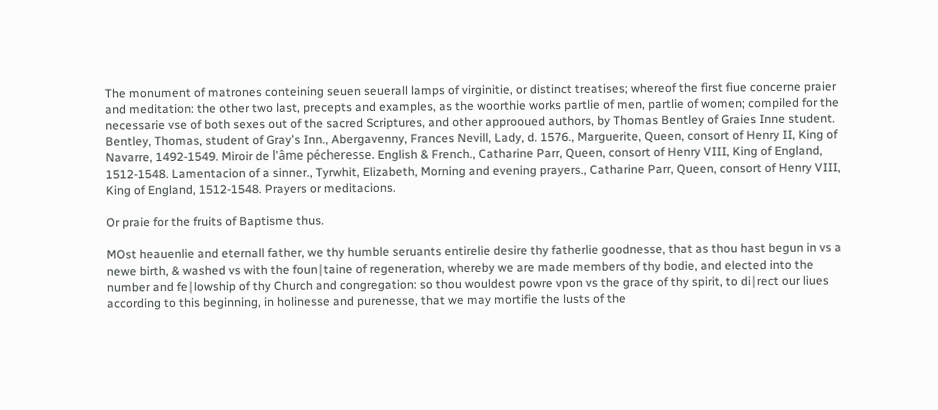The monument of matrones conteining seuen seuerall lamps of virginitie, or distinct treatises; whereof the first fiue concerne praier and meditation: the other two last, precepts and examples, as the woorthie works partlie of men, partlie of women; compiled for the necessarie vse of both sexes out of the sacred Scriptures, and other approoued authors, by Thomas Bentley of Graies Inne student.
Bentley, Thomas, student of Gray's Inn., Abergavenny, Frances Nevill, Lady, d. 1576., Marguerite, Queen, consort of Henry II, King of Navarre, 1492-1549. Miroir de l'âme pécheresse. English & French., Catharine Parr, Queen, consort of Henry VIII, King of England, 1512-1548. Lamentacion of a sinner., Tyrwhit, Elizabeth, Morning and evening prayers., Catharine Parr, Queen, consort of Henry VIII, King of England, 1512-1548. Prayers or meditacions.

Or praie for the fruits of Baptisme thus.

MOst heauenlie and eternall father, we thy humble seruants entirelie desire thy fatherlie goodnesse, that as thou hast begun in vs a newe birth, & washed vs with the foun∣taine of regeneration, whereby we are made members of thy bodie, and elected into the number and fe∣lowship of thy Church and congregation: so thou wouldest powre vpon vs the grace of thy spirit, to di∣rect our liues according to this beginning, in holinesse and purenesse, that we may mortifie the lusts of the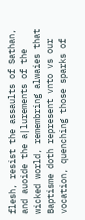flesh, resist the assaults of Sathan, and auoide the a∣lurements of the wicked world, remembring alwaies that Baptisme doth represent vnto vs our vocation, quenching those sparks of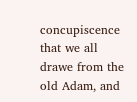concupiscence that we all drawe from the old Adam, and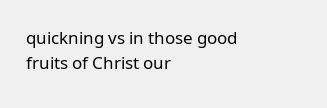quickning vs in those good fruits of Christ our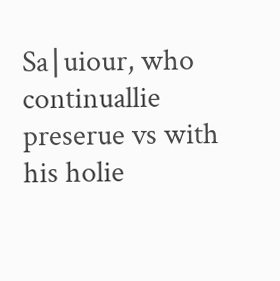Sa∣uiour, who continuallie preserue vs with his holie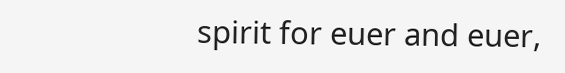spirit for euer and euer,